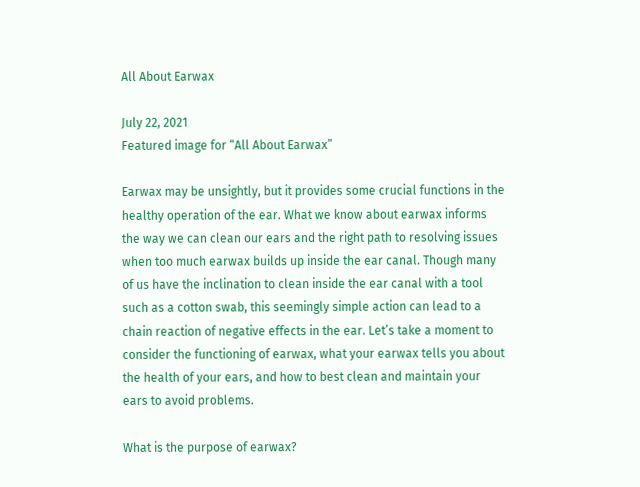All About Earwax

July 22, 2021
Featured image for “All About Earwax”

Earwax may be unsightly, but it provides some crucial functions in the healthy operation of the ear. What we know about earwax informs the way we can clean our ears and the right path to resolving issues when too much earwax builds up inside the ear canal. Though many of us have the inclination to clean inside the ear canal with a tool such as a cotton swab, this seemingly simple action can lead to a chain reaction of negative effects in the ear. Let’s take a moment to consider the functioning of earwax, what your earwax tells you about the health of your ears, and how to best clean and maintain your ears to avoid problems.

What is the purpose of earwax?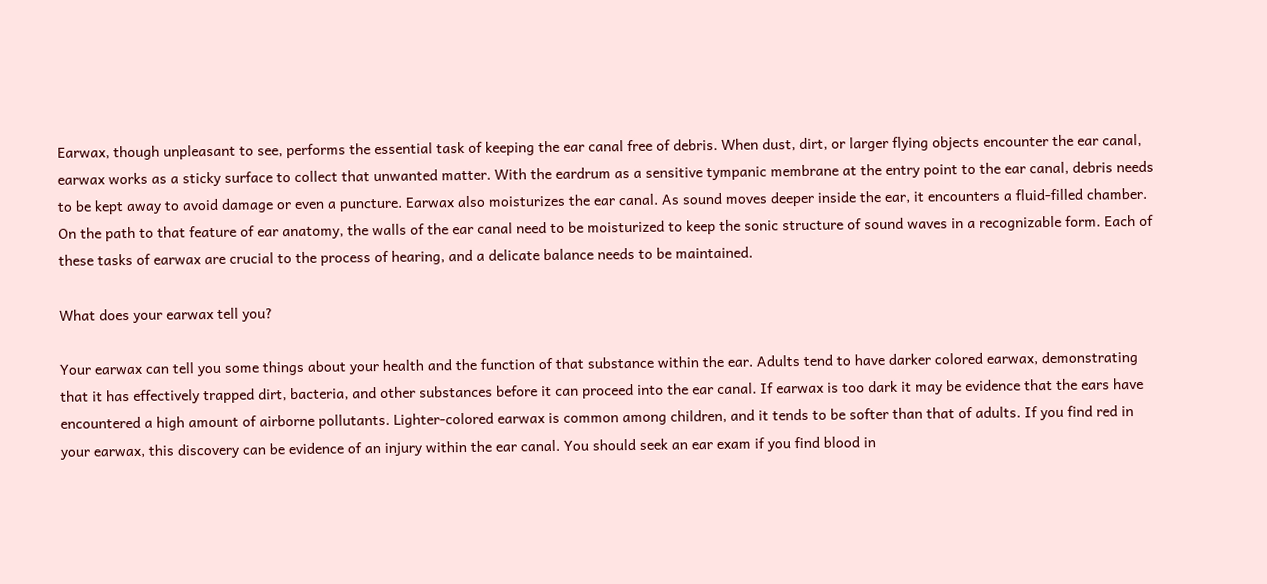Earwax, though unpleasant to see, performs the essential task of keeping the ear canal free of debris. When dust, dirt, or larger flying objects encounter the ear canal, earwax works as a sticky surface to collect that unwanted matter. With the eardrum as a sensitive tympanic membrane at the entry point to the ear canal, debris needs to be kept away to avoid damage or even a puncture. Earwax also moisturizes the ear canal. As sound moves deeper inside the ear, it encounters a fluid-filled chamber. On the path to that feature of ear anatomy, the walls of the ear canal need to be moisturized to keep the sonic structure of sound waves in a recognizable form. Each of these tasks of earwax are crucial to the process of hearing, and a delicate balance needs to be maintained.

What does your earwax tell you?

Your earwax can tell you some things about your health and the function of that substance within the ear. Adults tend to have darker colored earwax, demonstrating that it has effectively trapped dirt, bacteria, and other substances before it can proceed into the ear canal. If earwax is too dark it may be evidence that the ears have encountered a high amount of airborne pollutants. Lighter-colored earwax is common among children, and it tends to be softer than that of adults. If you find red in your earwax, this discovery can be evidence of an injury within the ear canal. You should seek an ear exam if you find blood in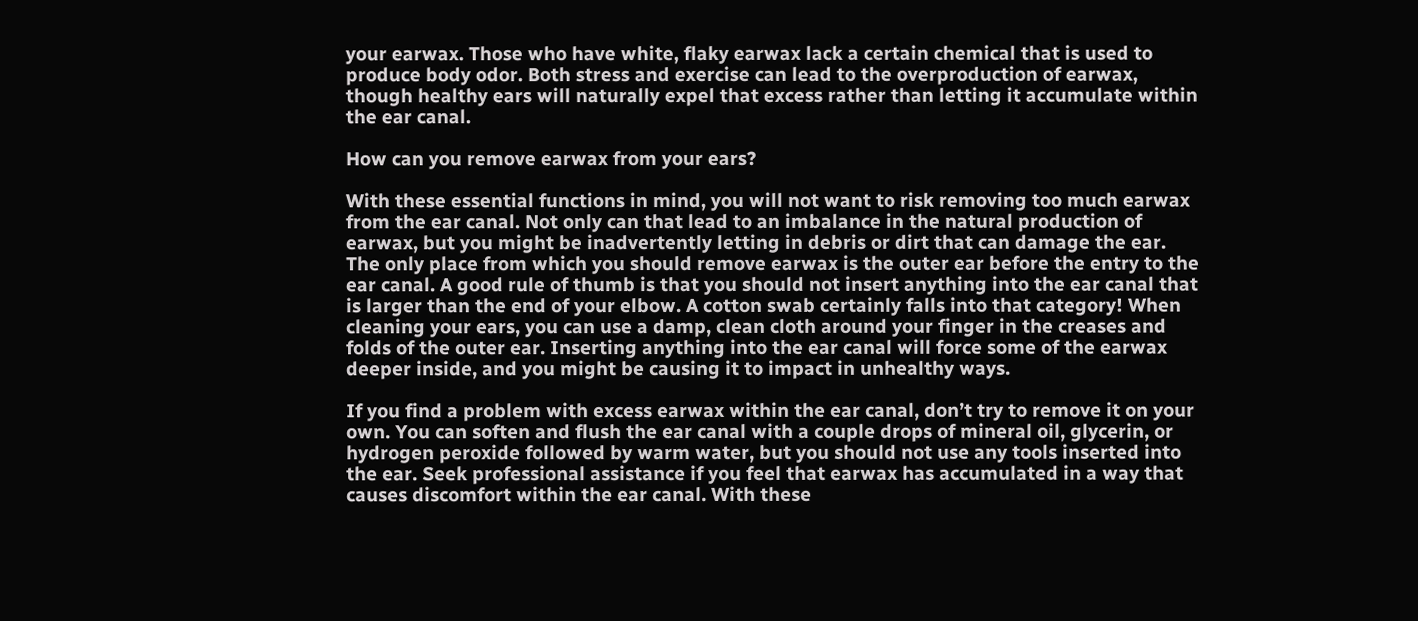your earwax. Those who have white, flaky earwax lack a certain chemical that is used to produce body odor. Both stress and exercise can lead to the overproduction of earwax, though healthy ears will naturally expel that excess rather than letting it accumulate within the ear canal.

How can you remove earwax from your ears?

With these essential functions in mind, you will not want to risk removing too much earwax from the ear canal. Not only can that lead to an imbalance in the natural production of earwax, but you might be inadvertently letting in debris or dirt that can damage the ear. The only place from which you should remove earwax is the outer ear before the entry to the ear canal. A good rule of thumb is that you should not insert anything into the ear canal that is larger than the end of your elbow. A cotton swab certainly falls into that category! When cleaning your ears, you can use a damp, clean cloth around your finger in the creases and folds of the outer ear. Inserting anything into the ear canal will force some of the earwax deeper inside, and you might be causing it to impact in unhealthy ways.

If you find a problem with excess earwax within the ear canal, don’t try to remove it on your own. You can soften and flush the ear canal with a couple drops of mineral oil, glycerin, or hydrogen peroxide followed by warm water, but you should not use any tools inserted into the ear. Seek professional assistance if you feel that earwax has accumulated in a way that causes discomfort within the ear canal. With these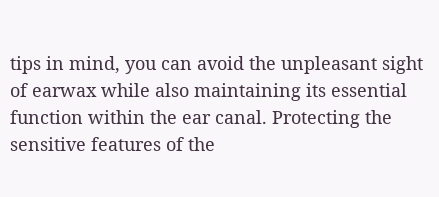tips in mind, you can avoid the unpleasant sight of earwax while also maintaining its essential function within the ear canal. Protecting the sensitive features of the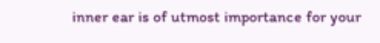inner ear is of utmost importance for your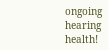ongoing hearing health!